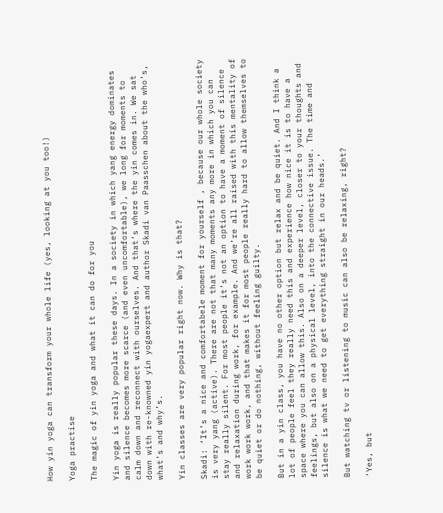How yin yoga can transform your whole life (yes, looking at you too!)

Yoga practise

The magic of yin yoga and what it can do for you

Yin yoga is really popular these days. In a society in which yang energy dominates and silence becomes more scarce (and even uncomfortable), we long for moments to calm down and reconnect with ourselves. And that’s where the yin comes in. We sat down with re-knowned yin yogaexpert and author Skadi van Paasschen about the who’s, what’s and why’s.

Yin classes are very popular right now. Why is that?

Skadi: ‘It’s a nice and comfortabele moment for yourself , because our whole society is very yang (active). There are not that many moments any more in which you can stay really silent. For most people it’s not an option to have a moment of silence and relaxation during work, for example. And we’re all raised with this mentality of work work work, and that makes it for most people really hard to allow themselves to be quiet or do nothing, without feeling guilty.

But in a yin class, you have no other option but relax and be quiet. And I think a lot of people feel they really need this and experience how nice it is to have a space where you can allow this. Also on a deeper level, closer to your thoughts and feelings, but also on a physical level, into the connective issue. The time and silence is what we need to get everything straight in our heads.’

But watching tv or listening to music can also be relaxing, right?

‘Yes, but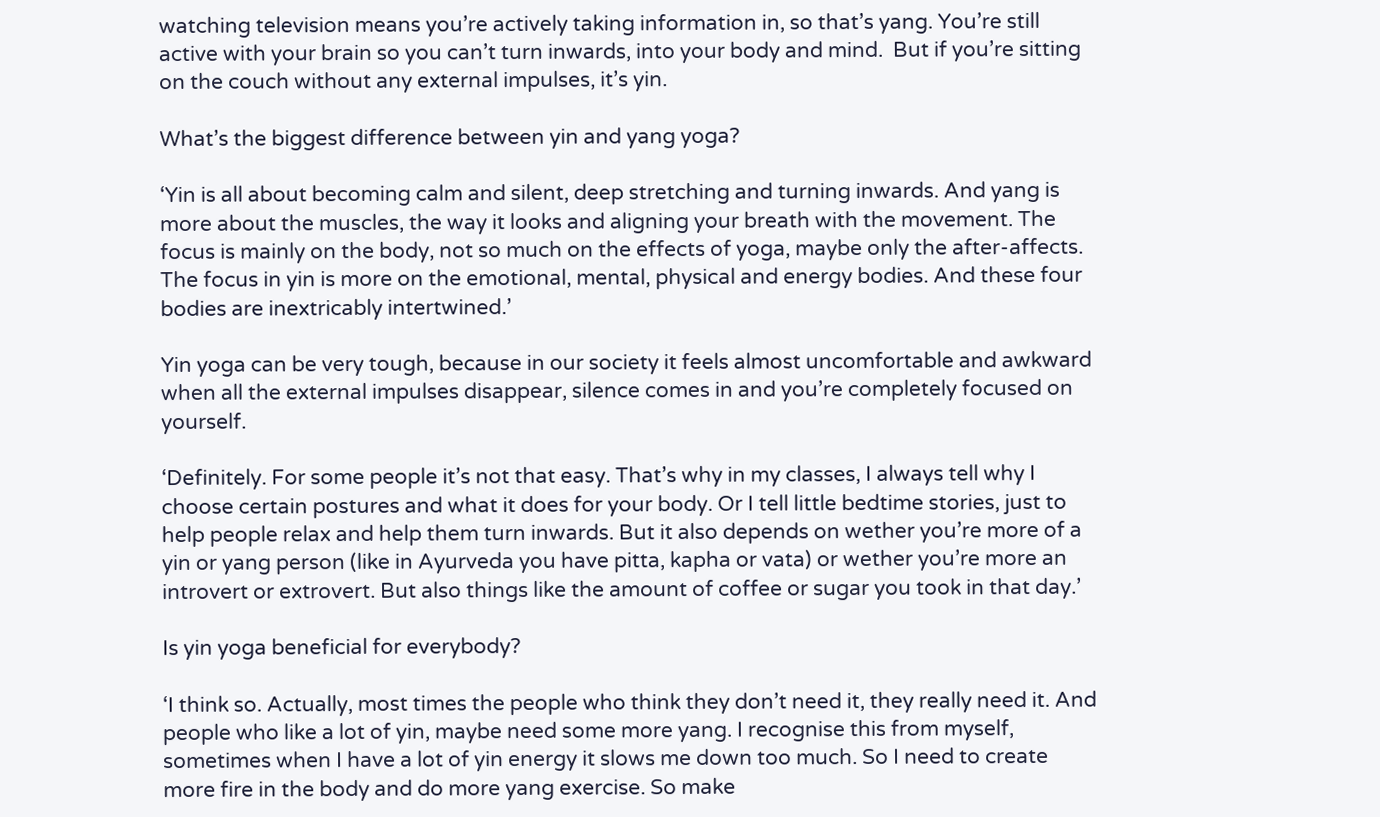watching television means you’re actively taking information in, so that’s yang. You’re still active with your brain so you can’t turn inwards, into your body and mind.  But if you’re sitting on the couch without any external impulses, it’s yin.

What’s the biggest difference between yin and yang yoga?

‘Yin is all about becoming calm and silent, deep stretching and turning inwards. And yang is more about the muscles, the way it looks and aligning your breath with the movement. The focus is mainly on the body, not so much on the effects of yoga, maybe only the after-affects. The focus in yin is more on the emotional, mental, physical and energy bodies. And these four bodies are inextricably intertwined.’

Yin yoga can be very tough, because in our society it feels almost uncomfortable and awkward when all the external impulses disappear, silence comes in and you’re completely focused on yourself.

‘Definitely. For some people it’s not that easy. That’s why in my classes, I always tell why I choose certain postures and what it does for your body. Or I tell little bedtime stories, just to help people relax and help them turn inwards. But it also depends on wether you’re more of a yin or yang person (like in Ayurveda you have pitta, kapha or vata) or wether you’re more an introvert or extrovert. But also things like the amount of coffee or sugar you took in that day.’

Is yin yoga beneficial for everybody?

‘I think so. Actually, most times the people who think they don’t need it, they really need it. And people who like a lot of yin, maybe need some more yang. I recognise this from myself, sometimes when I have a lot of yin energy it slows me down too much. So I need to create more fire in the body and do more yang exercise. So make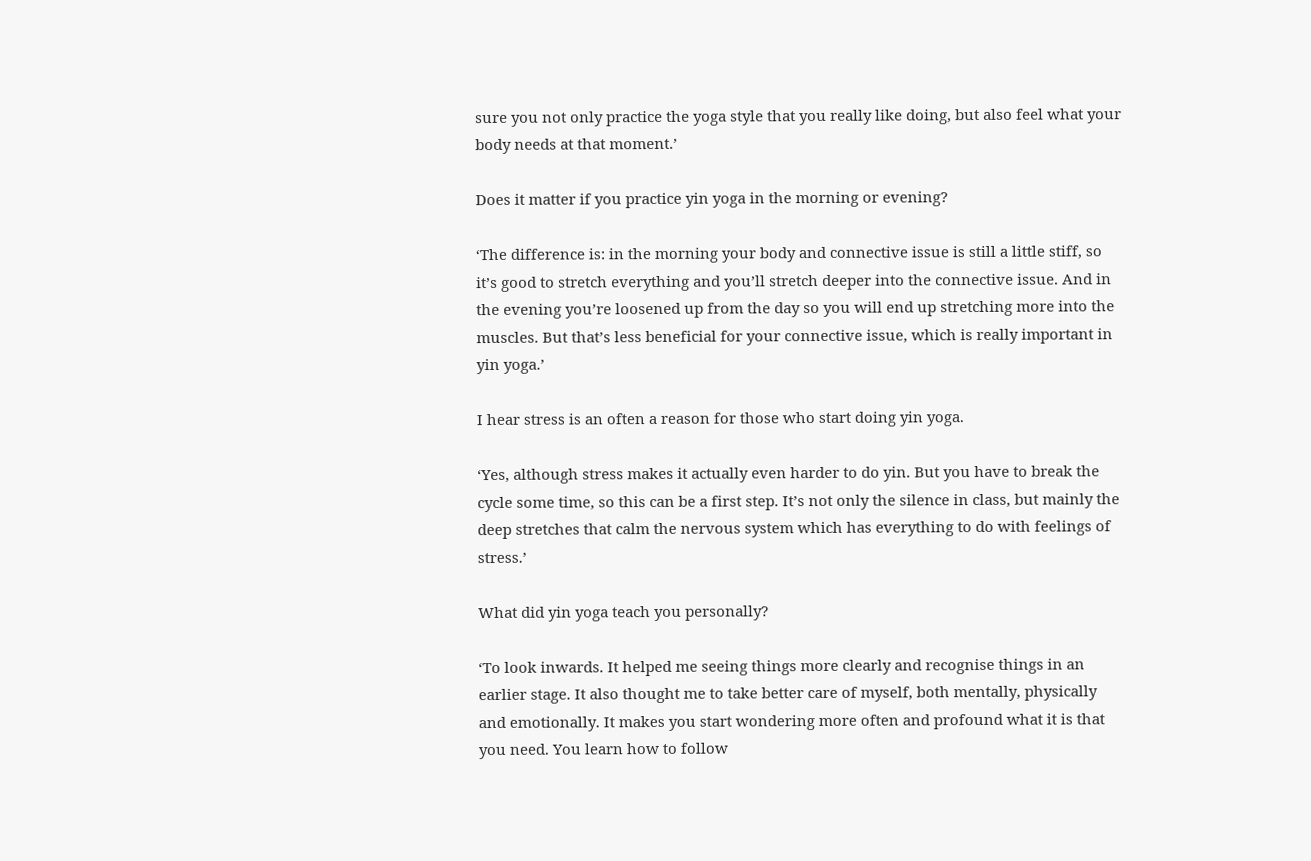sure you not only practice the yoga style that you really like doing, but also feel what your body needs at that moment.’

Does it matter if you practice yin yoga in the morning or evening?

‘The difference is: in the morning your body and connective issue is still a little stiff, so it’s good to stretch everything and you’ll stretch deeper into the connective issue. And in the evening you’re loosened up from the day so you will end up stretching more into the muscles. But that’s less beneficial for your connective issue, which is really important in yin yoga.’

I hear stress is an often a reason for those who start doing yin yoga.

‘Yes, although stress makes it actually even harder to do yin. But you have to break the cycle some time, so this can be a first step. It’s not only the silence in class, but mainly the deep stretches that calm the nervous system which has everything to do with feelings of stress.’

What did yin yoga teach you personally?

‘To look inwards. It helped me seeing things more clearly and recognise things in an earlier stage. It also thought me to take better care of myself, both mentally, physically and emotionally. It makes you start wondering more often and profound what it is that you need. You learn how to follow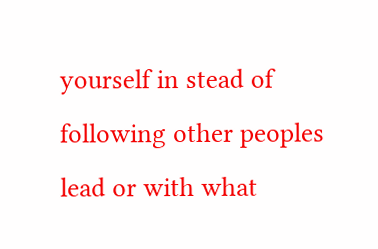yourself in stead of following other peoples lead or with what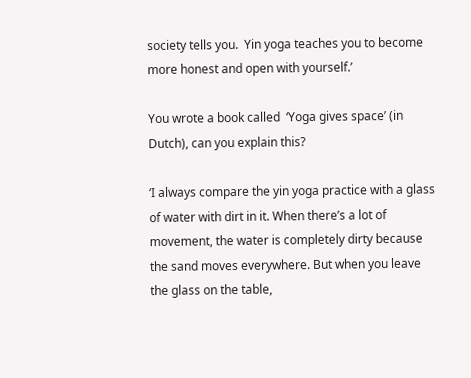society tells you.  Yin yoga teaches you to become more honest and open with yourself.’

You wrote a book called  ‘Yoga gives space’ (in Dutch), can you explain this?

‘I always compare the yin yoga practice with a glass of water with dirt in it. When there’s a lot of movement, the water is completely dirty because the sand moves everywhere. But when you leave the glass on the table,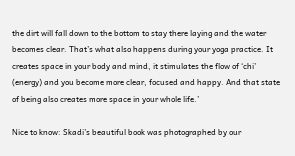the dirt will fall down to the bottom to stay there laying and the water becomes clear. That’s what also happens during your yoga practice. It creates space in your body and mind, it stimulates the flow of ‘chi’ (energy) and you become more clear, focused and happy. And that state of being also creates more space in your whole life.’

Nice to know: Skadi’s beautiful book was photographed by our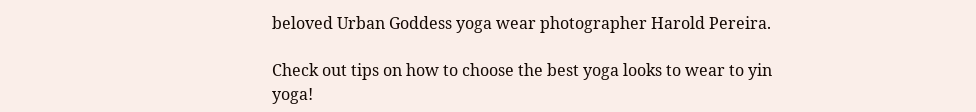beloved Urban Goddess yoga wear photographer Harold Pereira.

Check out tips on how to choose the best yoga looks to wear to yin yoga!